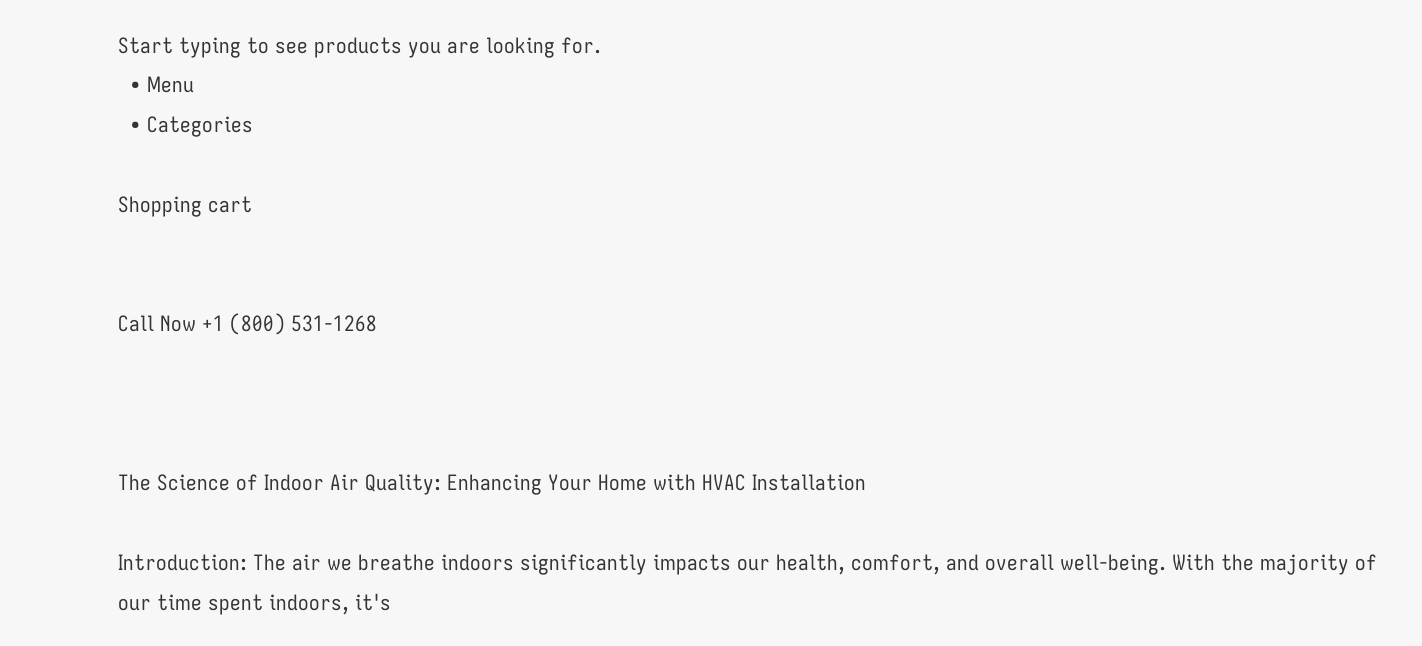Start typing to see products you are looking for.
  • Menu
  • Categories

Shopping cart


Call Now +1 (800) 531-1268



The Science of Indoor Air Quality: Enhancing Your Home with HVAC Installation

Introduction: The air we breathe indoors significantly impacts our health, comfort, and overall well-being. With the majority of our time spent indoors, it's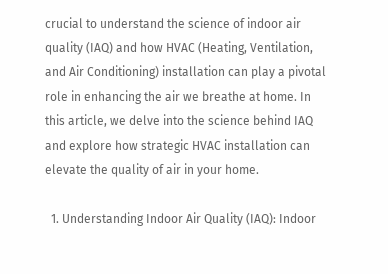crucial to understand the science of indoor air quality (IAQ) and how HVAC (Heating, Ventilation, and Air Conditioning) installation can play a pivotal role in enhancing the air we breathe at home. In this article, we delve into the science behind IAQ and explore how strategic HVAC installation can elevate the quality of air in your home.

  1. Understanding Indoor Air Quality (IAQ): Indoor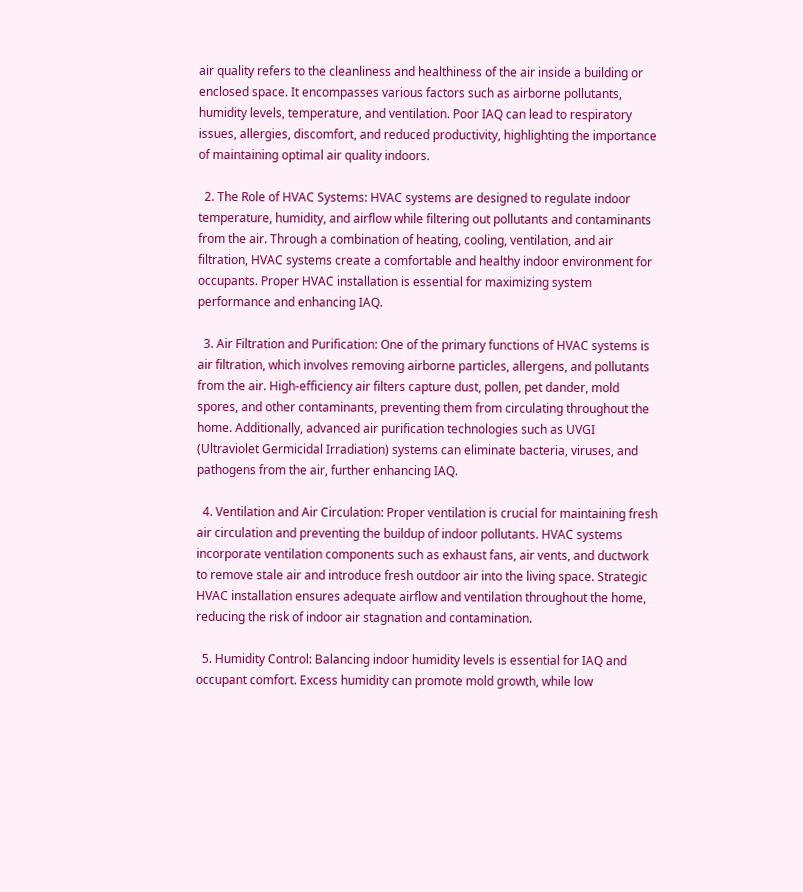air quality refers to the cleanliness and healthiness of the air inside a building or enclosed space. It encompasses various factors such as airborne pollutants, humidity levels, temperature, and ventilation. Poor IAQ can lead to respiratory issues, allergies, discomfort, and reduced productivity, highlighting the importance of maintaining optimal air quality indoors.

  2. The Role of HVAC Systems: HVAC systems are designed to regulate indoor temperature, humidity, and airflow while filtering out pollutants and contaminants from the air. Through a combination of heating, cooling, ventilation, and air filtration, HVAC systems create a comfortable and healthy indoor environment for occupants. Proper HVAC installation is essential for maximizing system performance and enhancing IAQ.

  3. Air Filtration and Purification: One of the primary functions of HVAC systems is air filtration, which involves removing airborne particles, allergens, and pollutants from the air. High-efficiency air filters capture dust, pollen, pet dander, mold spores, and other contaminants, preventing them from circulating throughout the home. Additionally, advanced air purification technologies such as UVGI (Ultraviolet Germicidal Irradiation) systems can eliminate bacteria, viruses, and pathogens from the air, further enhancing IAQ.

  4. Ventilation and Air Circulation: Proper ventilation is crucial for maintaining fresh air circulation and preventing the buildup of indoor pollutants. HVAC systems incorporate ventilation components such as exhaust fans, air vents, and ductwork to remove stale air and introduce fresh outdoor air into the living space. Strategic HVAC installation ensures adequate airflow and ventilation throughout the home, reducing the risk of indoor air stagnation and contamination.

  5. Humidity Control: Balancing indoor humidity levels is essential for IAQ and occupant comfort. Excess humidity can promote mold growth, while low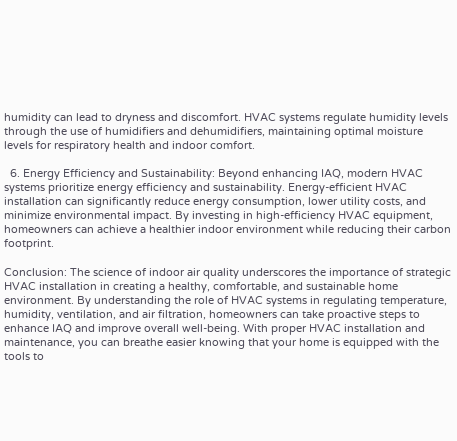humidity can lead to dryness and discomfort. HVAC systems regulate humidity levels through the use of humidifiers and dehumidifiers, maintaining optimal moisture levels for respiratory health and indoor comfort.

  6. Energy Efficiency and Sustainability: Beyond enhancing IAQ, modern HVAC systems prioritize energy efficiency and sustainability. Energy-efficient HVAC installation can significantly reduce energy consumption, lower utility costs, and minimize environmental impact. By investing in high-efficiency HVAC equipment, homeowners can achieve a healthier indoor environment while reducing their carbon footprint.

Conclusion: The science of indoor air quality underscores the importance of strategic HVAC installation in creating a healthy, comfortable, and sustainable home environment. By understanding the role of HVAC systems in regulating temperature, humidity, ventilation, and air filtration, homeowners can take proactive steps to enhance IAQ and improve overall well-being. With proper HVAC installation and maintenance, you can breathe easier knowing that your home is equipped with the tools to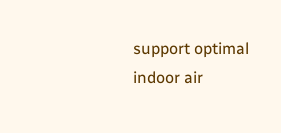support optimal indoor air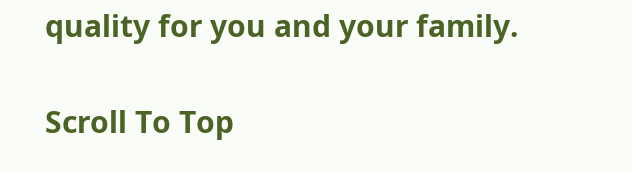quality for you and your family.

Scroll To Top